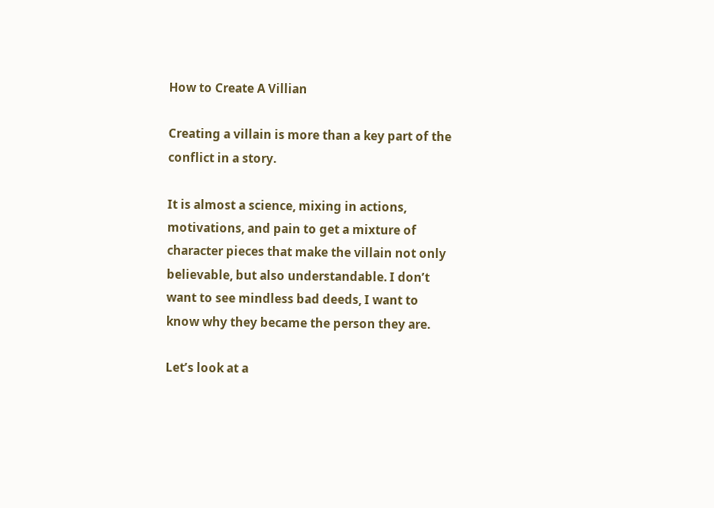How to Create A Villian

Creating a villain is more than a key part of the conflict in a story.

It is almost a science, mixing in actions, motivations, and pain to get a mixture of character pieces that make the villain not only believable, but also understandable. I don’t want to see mindless bad deeds, I want to know why they became the person they are.

Let’s look at a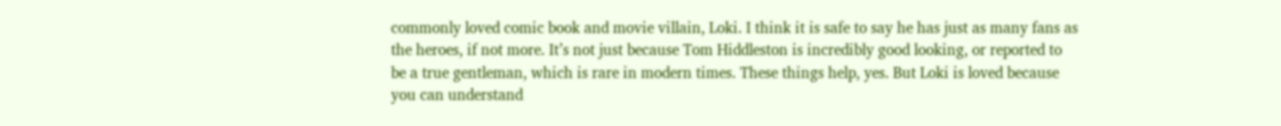commonly loved comic book and movie villain, Loki. I think it is safe to say he has just as many fans as the heroes, if not more. It’s not just because Tom Hiddleston is incredibly good looking, or reported to be a true gentleman, which is rare in modern times. These things help, yes. But Loki is loved because you can understand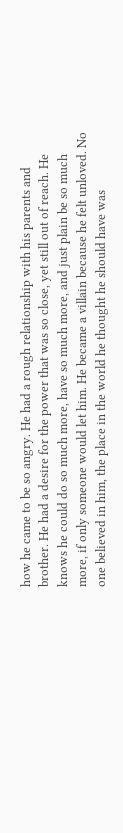how he came to be so angry. He had a rough relationship with his parents and brother. He had a desire for the power that was so close, yet still out of reach. He knows he could do so much more, have so much more, and just plain be so much more, if only someone would let him. He became a villain because he felt unloved. No one believed in him, the place in the world he thought he should have was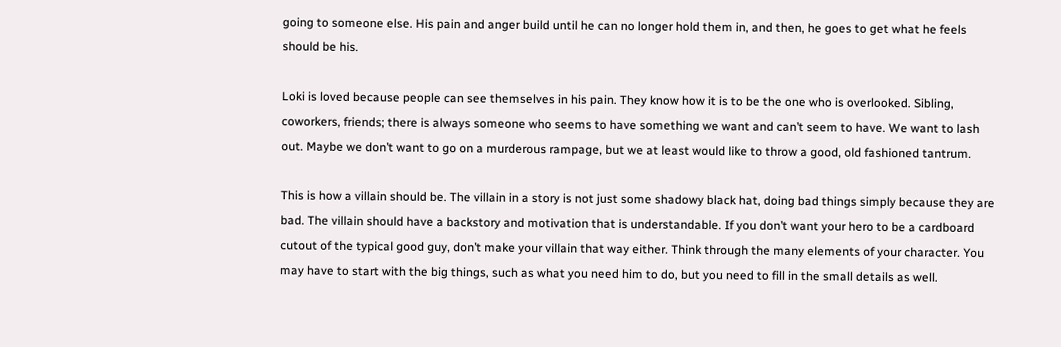going to someone else. His pain and anger build until he can no longer hold them in, and then, he goes to get what he feels should be his.

Loki is loved because people can see themselves in his pain. They know how it is to be the one who is overlooked. Sibling, coworkers, friends; there is always someone who seems to have something we want and can’t seem to have. We want to lash out. Maybe we don’t want to go on a murderous rampage, but we at least would like to throw a good, old fashioned tantrum.

This is how a villain should be. The villain in a story is not just some shadowy black hat, doing bad things simply because they are bad. The villain should have a backstory and motivation that is understandable. If you don’t want your hero to be a cardboard cutout of the typical good guy, don’t make your villain that way either. Think through the many elements of your character. You may have to start with the big things, such as what you need him to do, but you need to fill in the small details as well.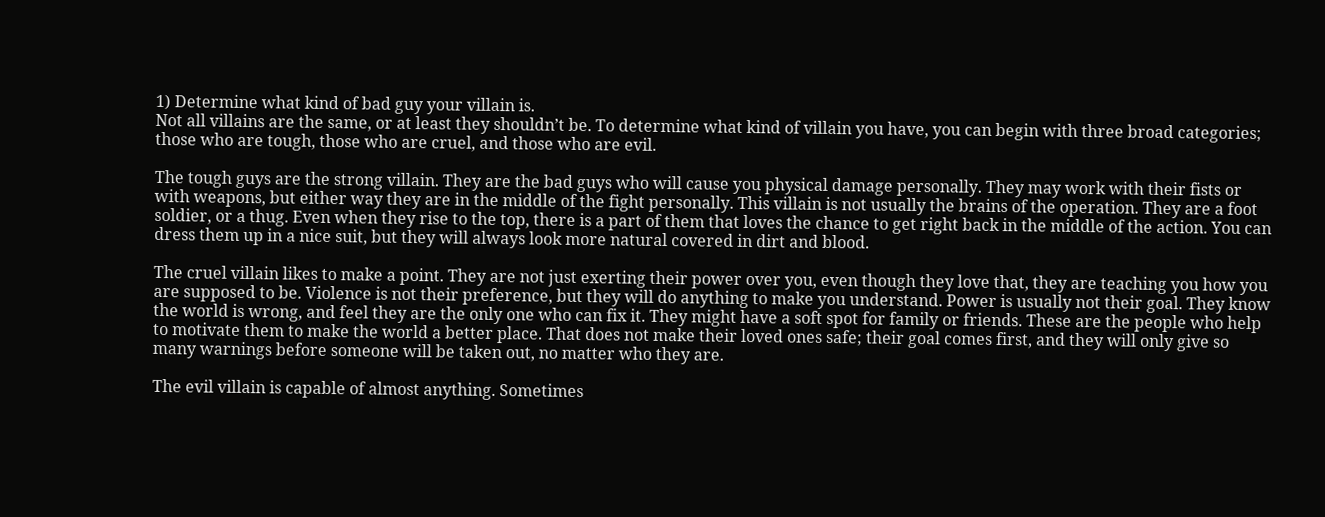1) Determine what kind of bad guy your villain is.
Not all villains are the same, or at least they shouldn’t be. To determine what kind of villain you have, you can begin with three broad categories; those who are tough, those who are cruel, and those who are evil.

The tough guys are the strong villain. They are the bad guys who will cause you physical damage personally. They may work with their fists or with weapons, but either way they are in the middle of the fight personally. This villain is not usually the brains of the operation. They are a foot soldier, or a thug. Even when they rise to the top, there is a part of them that loves the chance to get right back in the middle of the action. You can dress them up in a nice suit, but they will always look more natural covered in dirt and blood.

The cruel villain likes to make a point. They are not just exerting their power over you, even though they love that, they are teaching you how you are supposed to be. Violence is not their preference, but they will do anything to make you understand. Power is usually not their goal. They know the world is wrong, and feel they are the only one who can fix it. They might have a soft spot for family or friends. These are the people who help to motivate them to make the world a better place. That does not make their loved ones safe; their goal comes first, and they will only give so many warnings before someone will be taken out, no matter who they are.

The evil villain is capable of almost anything. Sometimes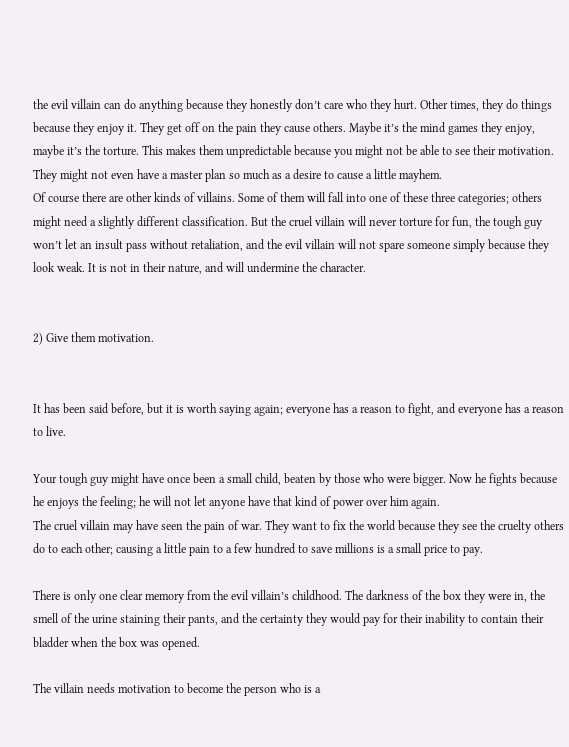the evil villain can do anything because they honestly don’t care who they hurt. Other times, they do things because they enjoy it. They get off on the pain they cause others. Maybe it’s the mind games they enjoy, maybe it’s the torture. This makes them unpredictable because you might not be able to see their motivation. They might not even have a master plan so much as a desire to cause a little mayhem.
Of course there are other kinds of villains. Some of them will fall into one of these three categories; others might need a slightly different classification. But the cruel villain will never torture for fun, the tough guy won’t let an insult pass without retaliation, and the evil villain will not spare someone simply because they look weak. It is not in their nature, and will undermine the character.


2) Give them motivation.


It has been said before, but it is worth saying again; everyone has a reason to fight, and everyone has a reason to live.

Your tough guy might have once been a small child, beaten by those who were bigger. Now he fights because he enjoys the feeling; he will not let anyone have that kind of power over him again.
The cruel villain may have seen the pain of war. They want to fix the world because they see the cruelty others do to each other; causing a little pain to a few hundred to save millions is a small price to pay.

There is only one clear memory from the evil villain’s childhood. The darkness of the box they were in, the smell of the urine staining their pants, and the certainty they would pay for their inability to contain their bladder when the box was opened.

The villain needs motivation to become the person who is a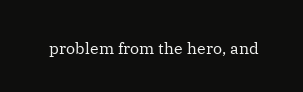problem from the hero, and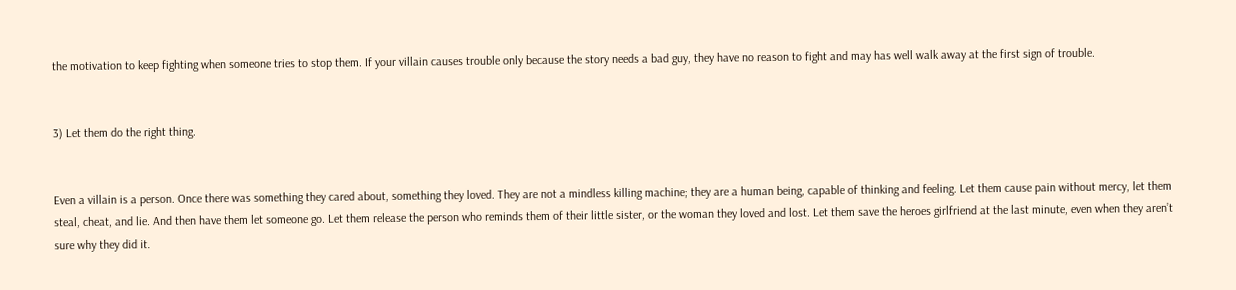the motivation to keep fighting when someone tries to stop them. If your villain causes trouble only because the story needs a bad guy, they have no reason to fight and may has well walk away at the first sign of trouble.


3) Let them do the right thing.


Even a villain is a person. Once there was something they cared about, something they loved. They are not a mindless killing machine; they are a human being, capable of thinking and feeling. Let them cause pain without mercy, let them steal, cheat, and lie. And then have them let someone go. Let them release the person who reminds them of their little sister, or the woman they loved and lost. Let them save the heroes girlfriend at the last minute, even when they aren’t sure why they did it.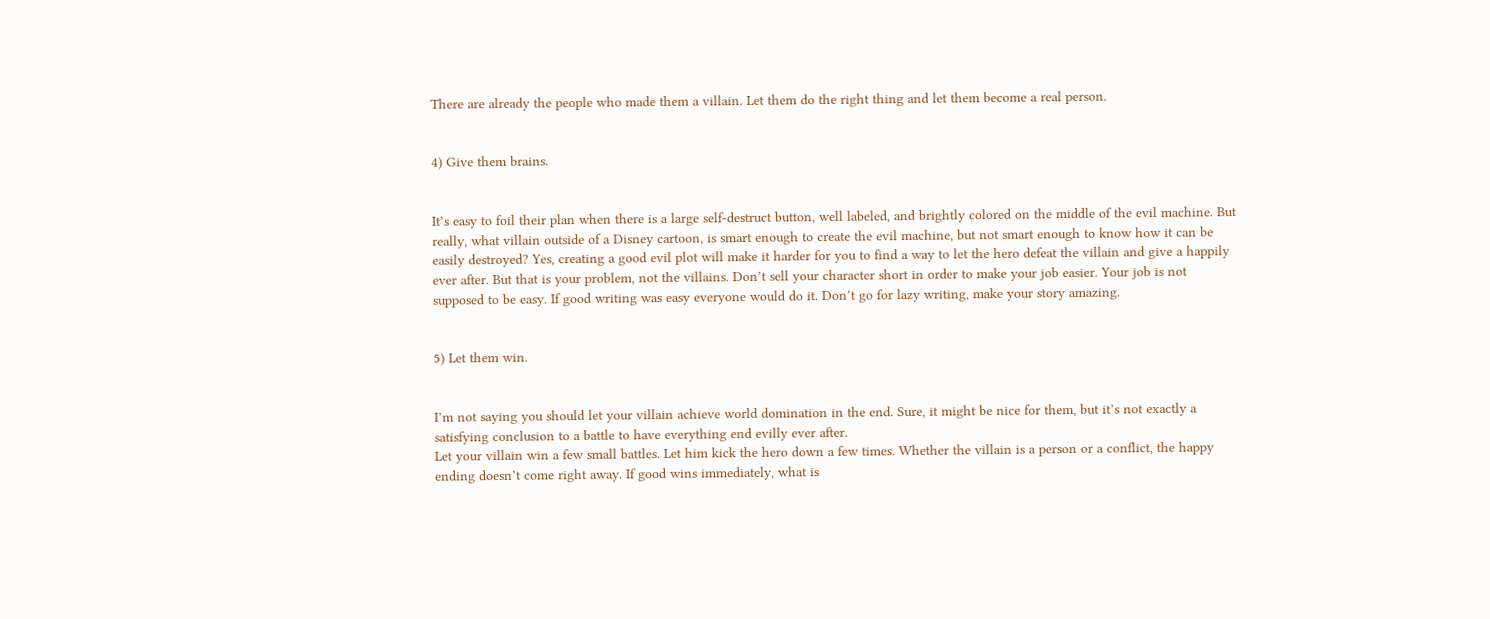There are already the people who made them a villain. Let them do the right thing and let them become a real person.


4) Give them brains.


It’s easy to foil their plan when there is a large self-destruct button, well labeled, and brightly colored on the middle of the evil machine. But really, what villain outside of a Disney cartoon, is smart enough to create the evil machine, but not smart enough to know how it can be easily destroyed? Yes, creating a good evil plot will make it harder for you to find a way to let the hero defeat the villain and give a happily ever after. But that is your problem, not the villains. Don’t sell your character short in order to make your job easier. Your job is not supposed to be easy. If good writing was easy everyone would do it. Don’t go for lazy writing, make your story amazing.


5) Let them win.


I’m not saying you should let your villain achieve world domination in the end. Sure, it might be nice for them, but it’s not exactly a satisfying conclusion to a battle to have everything end evilly ever after.
Let your villain win a few small battles. Let him kick the hero down a few times. Whether the villain is a person or a conflict, the happy ending doesn’t come right away. If good wins immediately, what is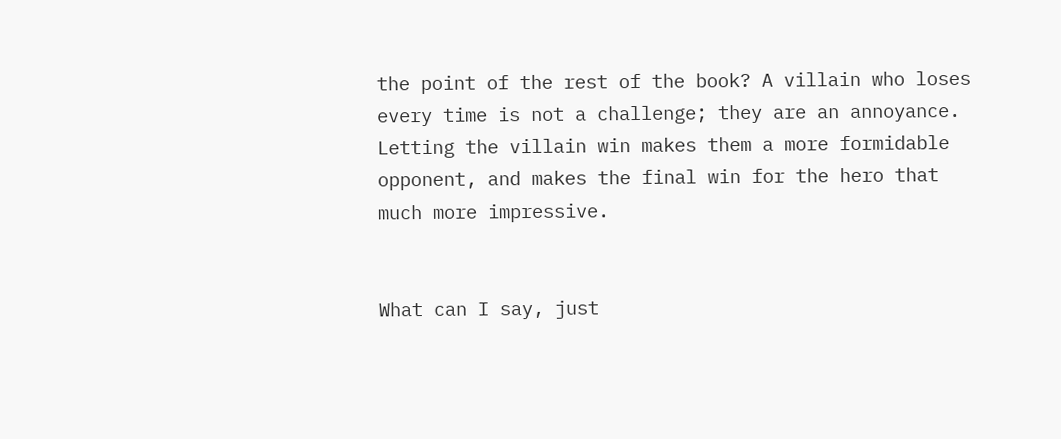the point of the rest of the book? A villain who loses every time is not a challenge; they are an annoyance. Letting the villain win makes them a more formidable opponent, and makes the final win for the hero that much more impressive.


What can I say, just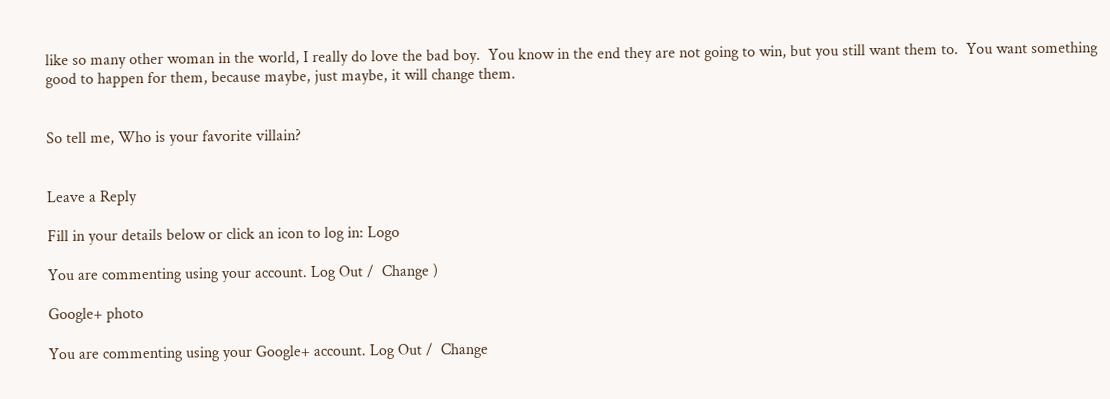like so many other woman in the world, I really do love the bad boy.  You know in the end they are not going to win, but you still want them to.  You want something good to happen for them, because maybe, just maybe, it will change them.


So tell me, Who is your favorite villain?


Leave a Reply

Fill in your details below or click an icon to log in: Logo

You are commenting using your account. Log Out /  Change )

Google+ photo

You are commenting using your Google+ account. Log Out /  Change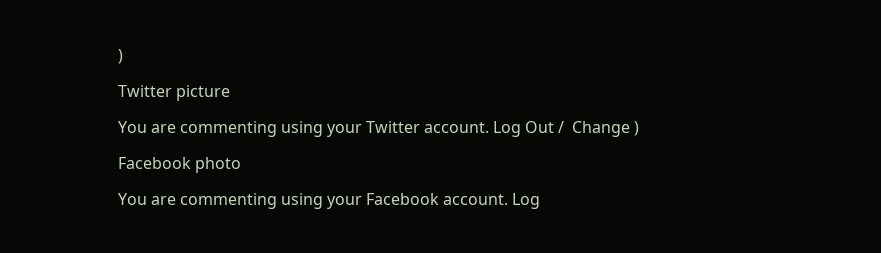)

Twitter picture

You are commenting using your Twitter account. Log Out /  Change )

Facebook photo

You are commenting using your Facebook account. Log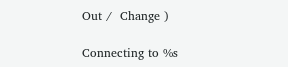Out /  Change )

Connecting to %s